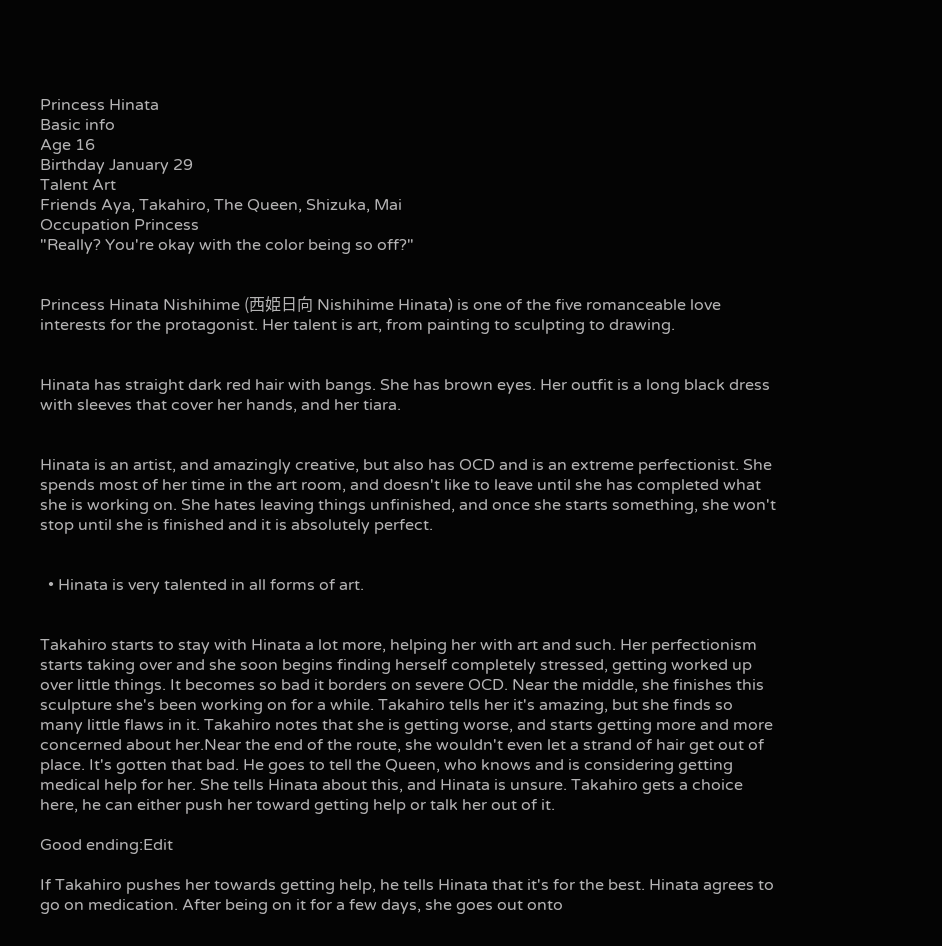Princess Hinata
Basic info
Age 16
Birthday January 29
Talent Art
Friends Aya, Takahiro, The Queen, Shizuka, Mai
Occupation Princess
"Really? You're okay with the color being so off?"


Princess Hinata Nishihime (西姫日向 Nishihime Hinata) is one of the five romanceable love interests for the protagonist. Her talent is art, from painting to sculpting to drawing.


Hinata has straight dark red hair with bangs. She has brown eyes. Her outfit is a long black dress with sleeves that cover her hands, and her tiara.


Hinata is an artist, and amazingly creative, but also has OCD and is an extreme perfectionist. She spends most of her time in the art room, and doesn't like to leave until she has completed what she is working on. She hates leaving things unfinished, and once she starts something, she won't stop until she is finished and it is absolutely perfect.


  • Hinata is very talented in all forms of art.


Takahiro starts to stay with Hinata a lot more, helping her with art and such. Her perfectionism starts taking over and she soon begins finding herself completely stressed, getting worked up over little things. It becomes so bad it borders on severe OCD. Near the middle, she finishes this sculpture she's been working on for a while. Takahiro tells her it's amazing, but she finds so many little flaws in it. Takahiro notes that she is getting worse, and starts getting more and more concerned about her.Near the end of the route, she wouldn't even let a strand of hair get out of place. It's gotten that bad. He goes to tell the Queen, who knows and is considering getting medical help for her. She tells Hinata about this, and Hinata is unsure. Takahiro gets a choice here, he can either push her toward getting help or talk her out of it.

Good ending:Edit

If Takahiro pushes her towards getting help, he tells Hinata that it's for the best. Hinata agrees to go on medication. After being on it for a few days, she goes out onto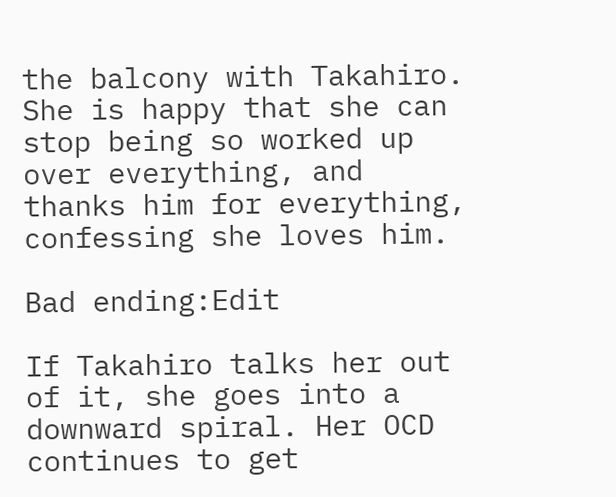the balcony with Takahiro. She is happy that she can stop being so worked up over everything, and thanks him for everything, confessing she loves him.

Bad ending:Edit

If Takahiro talks her out of it, she goes into a downward spiral. Her OCD continues to get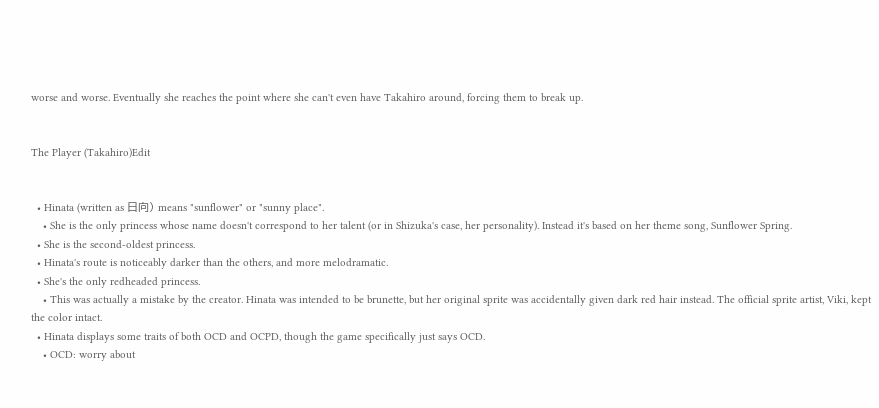worse and worse. Eventually she reaches the point where she can't even have Takahiro around, forcing them to break up.


The Player (Takahiro)Edit


  • Hinata (written as 日向) means "sunflower" or "sunny place".
    • She is the only princess whose name doesn't correspond to her talent (or in Shizuka's case, her personality). Instead it's based on her theme song, Sunflower Spring.
  • She is the second-oldest princess.
  • Hinata's route is noticeably darker than the others, and more melodramatic.
  • She's the only redheaded princess.
    • This was actually a mistake by the creator. Hinata was intended to be brunette, but her original sprite was accidentally given dark red hair instead. The official sprite artist, Viki, kept the color intact.
  • Hinata displays some traits of both OCD and OCPD, though the game specifically just says OCD.
    • OCD: worry about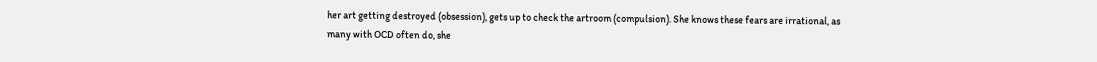her art getting destroyed (obsession), gets up to check the artroom (compulsion). She knows these fears are irrational, as many with OCD often do, she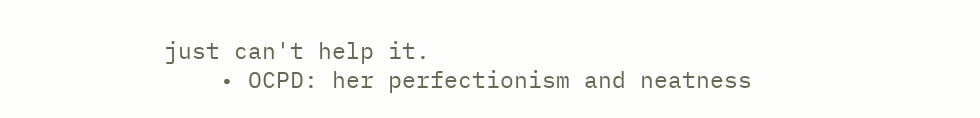just can't help it.
    • OCPD: her perfectionism and neatness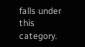falls under this category.